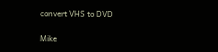convert VHS to DVD

Mike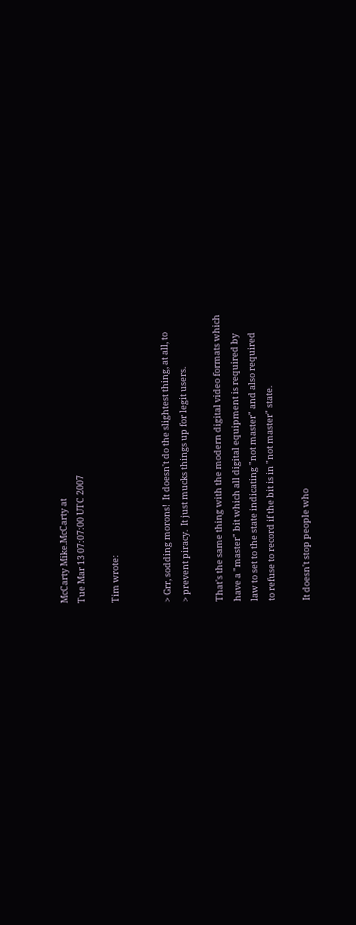McCarty Mike.McCarty at
Tue Mar 13 07:07:00 UTC 2007

Tim wrote:


> Grr, sodding morons!  It doesn't do the slightest thing, at all, to
> prevent piracy.  It just mucks things up for legit users.

That's the same thing with the modern digital video formats which
have a "master" bit which all digital equipment is required by
law to set to the state indicating "not master" and also required
to refuse to record if the bit is in "not master" state.

It doesn't stop people who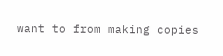want to from making copies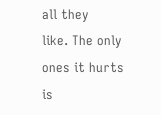all they
like. The only ones it hurts is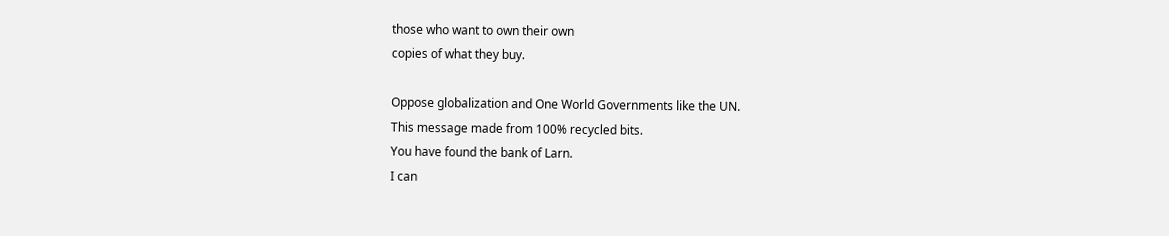those who want to own their own
copies of what they buy.

Oppose globalization and One World Governments like the UN.
This message made from 100% recycled bits.
You have found the bank of Larn.
I can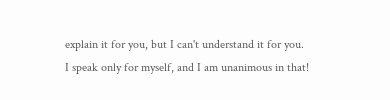explain it for you, but I can't understand it for you.
I speak only for myself, and I am unanimous in that!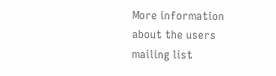More information about the users mailing list